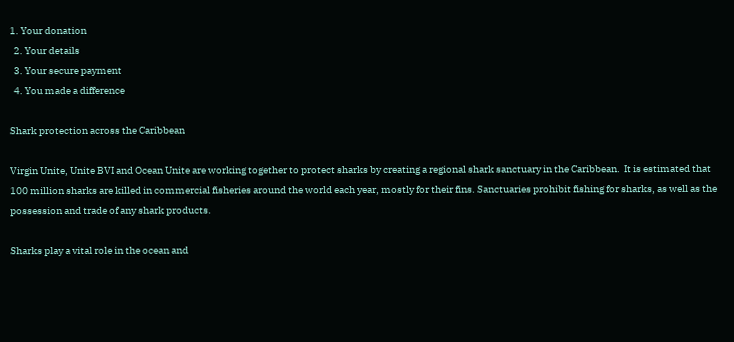1. Your donation
  2. Your details
  3. Your secure payment
  4. You made a difference

Shark protection across the Caribbean

Virgin Unite, Unite BVI and Ocean Unite are working together to protect sharks by creating a regional shark sanctuary in the Caribbean.  It is estimated that 100 million sharks are killed in commercial fisheries around the world each year, mostly for their fins. Sanctuaries prohibit fishing for sharks, as well as the possession and trade of any shark products.

Sharks play a vital role in the ocean and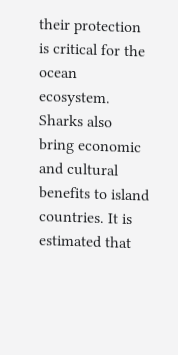their protection is critical for the ocean ecosystem. Sharks also bring economic and cultural benefits to island countries. It is estimated that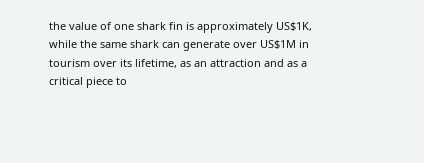the value of one shark fin is approximately US$1K, while the same shark can generate over US$1M in tourism over its lifetime, as an attraction and as a critical piece to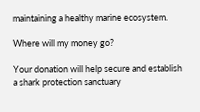maintaining a healthy marine ecosystem.

Where will my money go?

Your donation will help secure and establish a shark protection sanctuary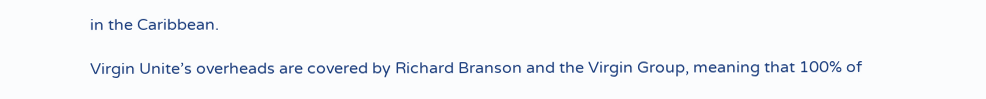in the Caribbean.

Virgin Unite’s overheads are covered by Richard Branson and the Virgin Group, meaning that 100% of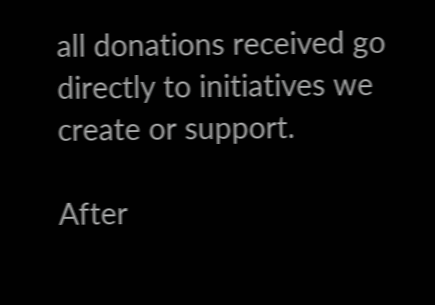all donations received go directly to initiatives we create or support.

After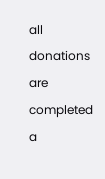all donations are completed a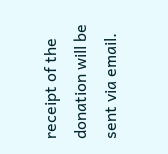receipt of the donation will be sent via email.